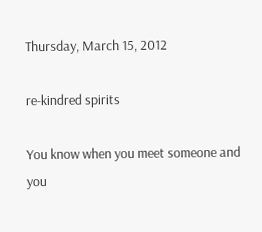Thursday, March 15, 2012

re-kindred spirits

You know when you meet someone and you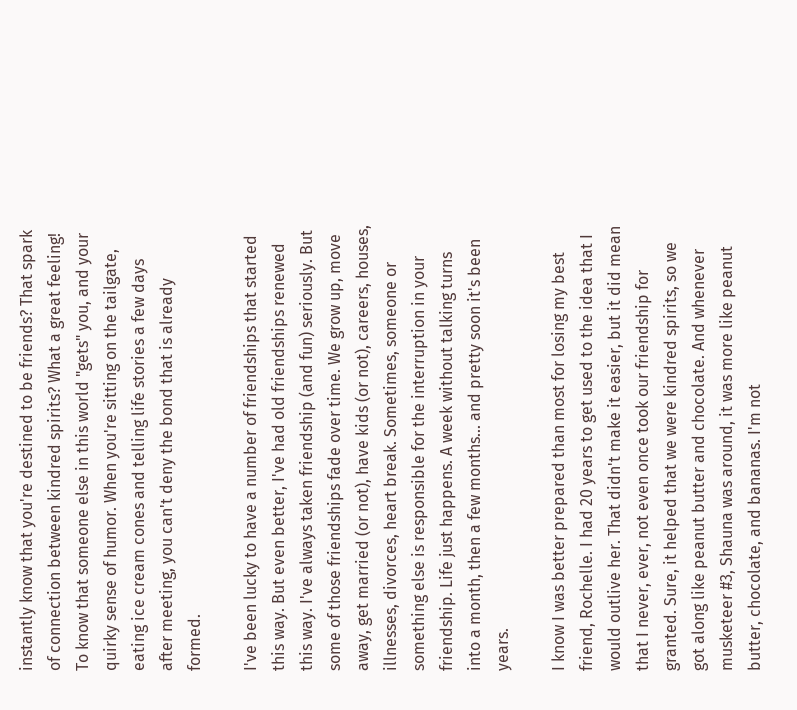instantly know that you're destined to be friends? That spark of connection between kindred spirits? What a great feeling! To know that someone else in this world "gets" you, and your quirky sense of humor. When you're sitting on the tailgate, eating ice cream cones and telling life stories a few days after meeting, you can't deny the bond that is already formed.

I've been lucky to have a number of friendships that started this way. But even better, I've had old friendships renewed this way. I've always taken friendship (and fun) seriously. But some of those friendships fade over time. We grow up, move away, get married (or not), have kids (or not), careers, houses, illnesses, divorces, heart break. Sometimes, someone or something else is responsible for the interruption in your friendship. Life just happens. A week without talking turns into a month, then a few months... and pretty soon it's been years.

I know I was better prepared than most for losing my best friend, Rochelle. I had 20 years to get used to the idea that I would outlive her. That didn't make it easier, but it did mean that I never, ever, not even once took our friendship for granted. Sure, it helped that we were kindred spirits, so we got along like peanut butter and chocolate. And whenever musketeer #3, Shauna was around, it was more like peanut butter, chocolate, and bananas. I'm not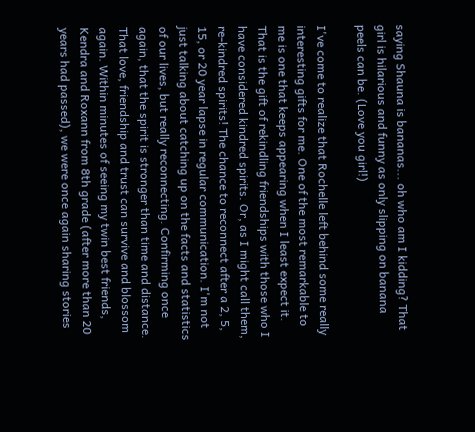saying Shauna is bananas... oh who am I kidding? That girl is hilarious and funny as only slipping on banana peels can be. (Love you girl!)

I've come to realize that Rochelle left behind some really interesting gifts for me. One of the most remarkable to me is one that keeps appearing when I least expect it. That is the gift of rekindling friendships with those who I have considered kindred spirits. Or, as I might call them, re-kindred spirits! The chance to reconnect after a 2, 5, 15, or 20 year lapse in regular communication. I'm not just talking about catching up on the facts and statistics of our lives, but really reconnecting. Confirming once again, that the spirit is stronger than time and distance. That love, friendship and trust can survive and blossom again. Within minutes of seeing my twin best friends, Kendra and Roxann from 8th grade (after more than 20 years had passed), we were once again sharing stories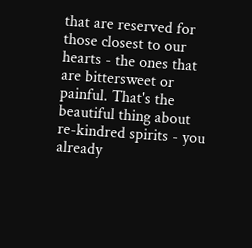that are reserved for those closest to our hearts - the ones that are bittersweet or painful. That's the beautiful thing about re-kindred spirits - you already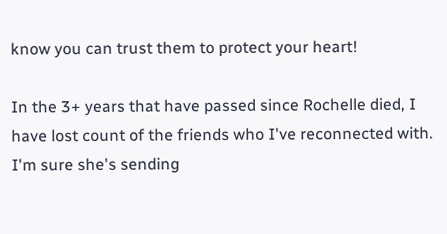know you can trust them to protect your heart!

In the 3+ years that have passed since Rochelle died, I have lost count of the friends who I've reconnected with. I'm sure she's sending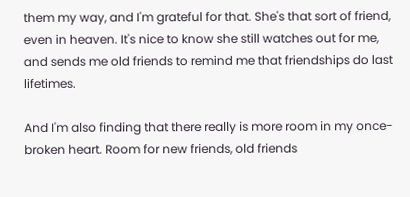them my way, and I'm grateful for that. She's that sort of friend, even in heaven. It's nice to know she still watches out for me, and sends me old friends to remind me that friendships do last lifetimes.

And I'm also finding that there really is more room in my once-broken heart. Room for new friends, old friends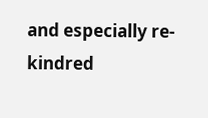and especially re-kindred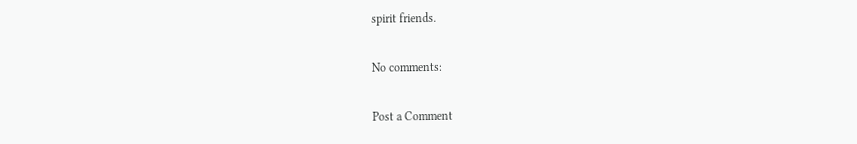spirit friends.

No comments:

Post a Comment